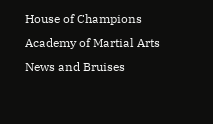House of Champions Academy of Martial Arts
News and Bruises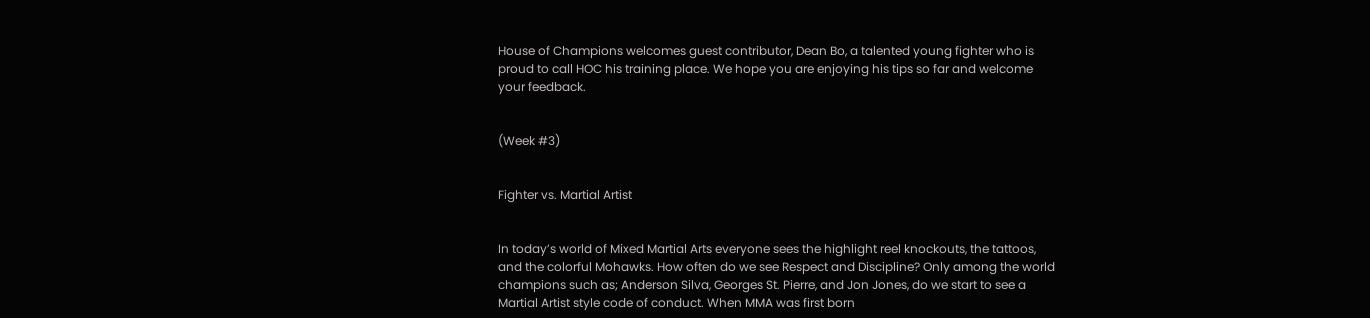House of Champions welcomes guest contributor, Dean Bo, a talented young fighter who is proud to call HOC his training place. We hope you are enjoying his tips so far and welcome your feedback.


(Week #3)


Fighter vs. Martial Artist


In today’s world of Mixed Martial Arts everyone sees the highlight reel knockouts, the tattoos, and the colorful Mohawks. How often do we see Respect and Discipline? Only among the world champions such as; Anderson Silva, Georges St. Pierre, and Jon Jones, do we start to see a Martial Artist style code of conduct. When MMA was first born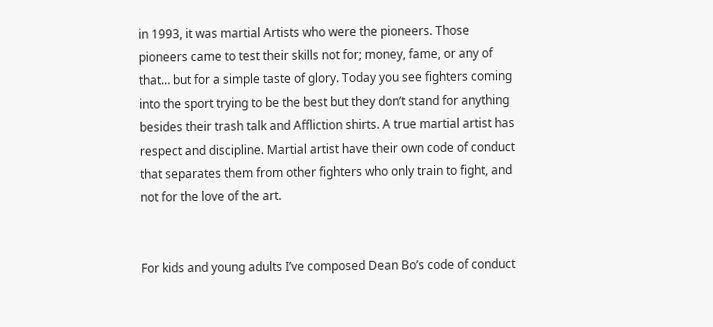in 1993, it was martial Artists who were the pioneers. Those pioneers came to test their skills not for; money, fame, or any of that… but for a simple taste of glory. Today you see fighters coming into the sport trying to be the best but they don’t stand for anything besides their trash talk and Affliction shirts. A true martial artist has respect and discipline. Martial artist have their own code of conduct that separates them from other fighters who only train to fight, and not for the love of the art.


For kids and young adults I’ve composed Dean Bo’s code of conduct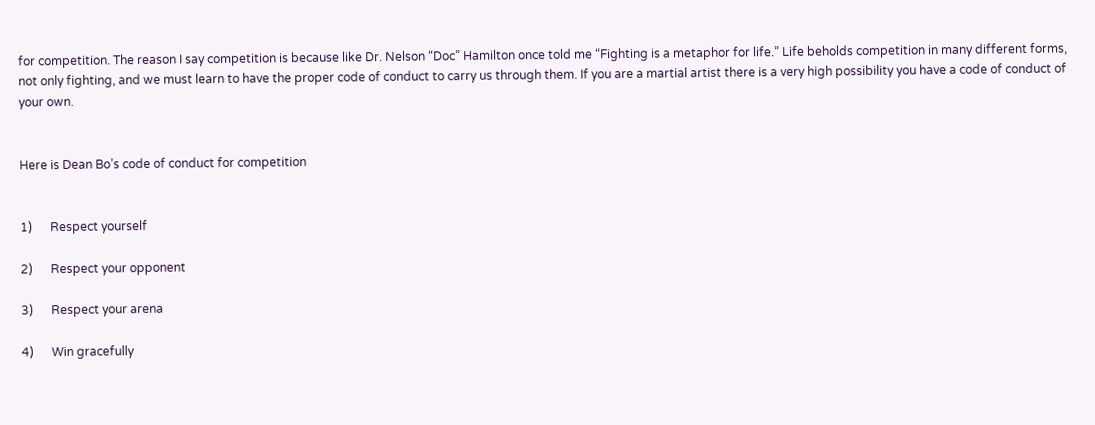for competition. The reason I say competition is because like Dr. Nelson “Doc” Hamilton once told me “Fighting is a metaphor for life.” Life beholds competition in many different forms, not only fighting, and we must learn to have the proper code of conduct to carry us through them. If you are a martial artist there is a very high possibility you have a code of conduct of your own.


Here is Dean Bo’s code of conduct for competition


1)      Respect yourself

2)      Respect your opponent

3)      Respect your arena

4)      Win gracefully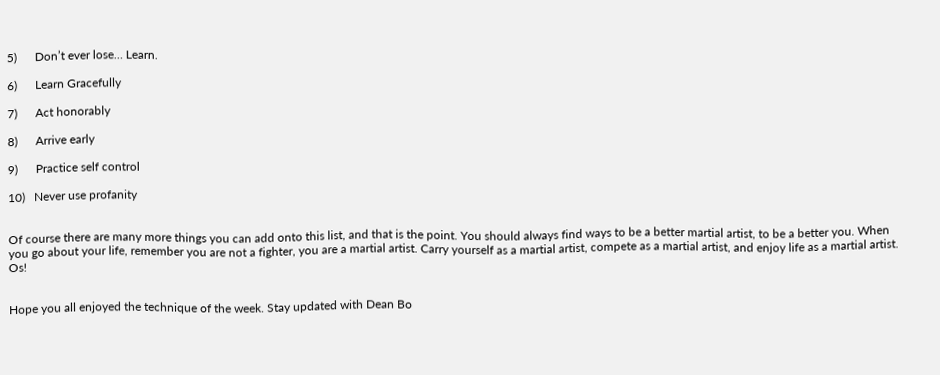5)      Don’t ever lose… Learn.

6)      Learn Gracefully

7)      Act honorably

8)      Arrive early

9)      Practice self control

10)   Never use profanity


Of course there are many more things you can add onto this list, and that is the point. You should always find ways to be a better martial artist, to be a better you. When you go about your life, remember you are not a fighter, you are a martial artist. Carry yourself as a martial artist, compete as a martial artist, and enjoy life as a martial artist. Os!


Hope you all enjoyed the technique of the week. Stay updated with Dean Bo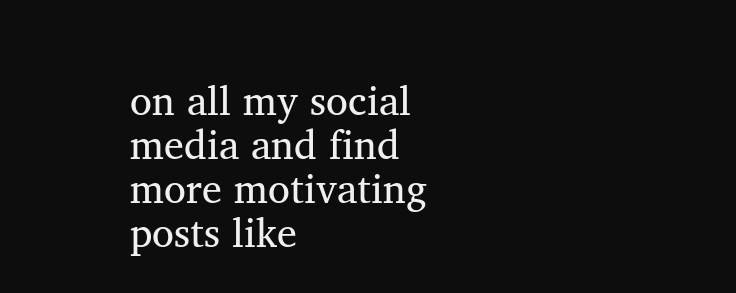on all my social media and find more motivating posts like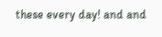these every day! and and